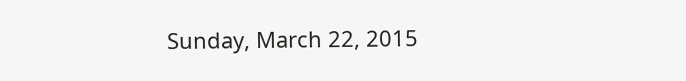Sunday, March 22, 2015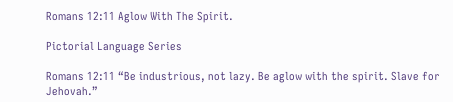Romans 12:11 Aglow With The Spirit.

Pictorial Language Series

Romans 12:11 “Be industrious, not lazy. Be aglow with the spirit. Slave for Jehovah.”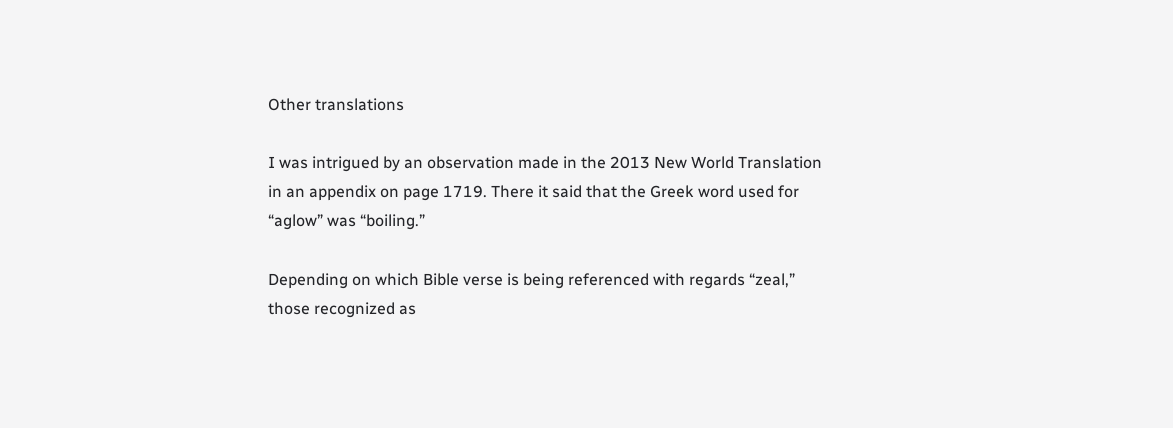Other translations

I was intrigued by an observation made in the 2013 New World Translation in an appendix on page 1719. There it said that the Greek word used for “aglow” was “boiling.”

Depending on which Bible verse is being referenced with regards “zeal,” those recognized as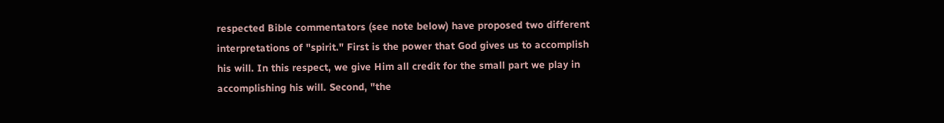respected Bible commentators (see note below) have proposed two different interpretations of "spirit." First is the power that God gives us to accomplish his will. In this respect, we give Him all credit for the small part we play in accomplishing his will. Second, "the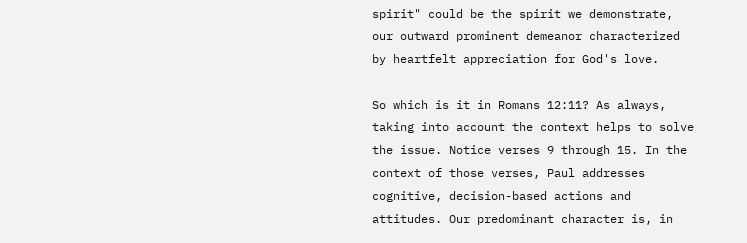spirit" could be the spirit we demonstrate, our outward prominent demeanor characterized by heartfelt appreciation for God's love.

So which is it in Romans 12:11? As always, taking into account the context helps to solve the issue. Notice verses 9 through 15. In the context of those verses, Paul addresses cognitive, decision-based actions and attitudes. Our predominant character is, in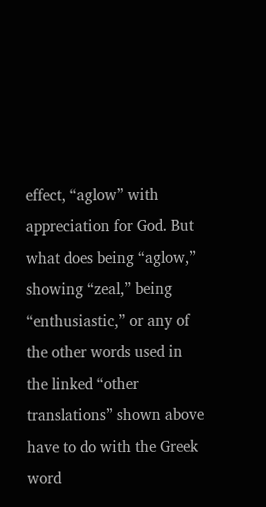effect, “aglow” with appreciation for God. But what does being “aglow,” showing “zeal,” being “enthusiastic,” or any of the other words used in the linked “other translations” shown above have to do with the Greek word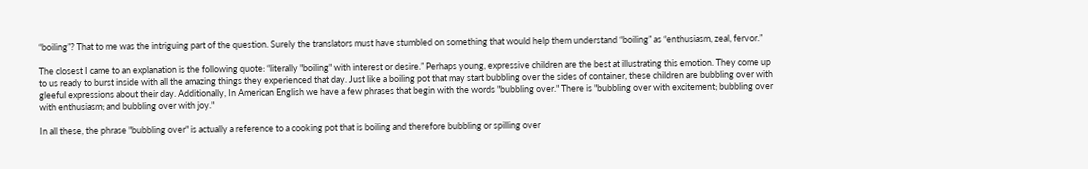“boiling”? That to me was the intriguing part of the question. Surely the translators must have stumbled on something that would help them understand “boiling” as “enthusiasm, zeal, fervor.”

The closest I came to an explanation is the following quote: “literally "boiling" with interest or desire.” Perhaps young, expressive children are the best at illustrating this emotion. They come up to us ready to burst inside with all the amazing things they experienced that day. Just like a boiling pot that may start bubbling over the sides of container, these children are bubbling over with gleeful expressions about their day. Additionally, In American English we have a few phrases that begin with the words "bubbling over." There is "bubbling over with excitement; bubbling over with enthusiasm; and bubbling over with joy."

In all these, the phrase "bubbling over" is actually a reference to a cooking pot that is boiling and therefore bubbling or spilling over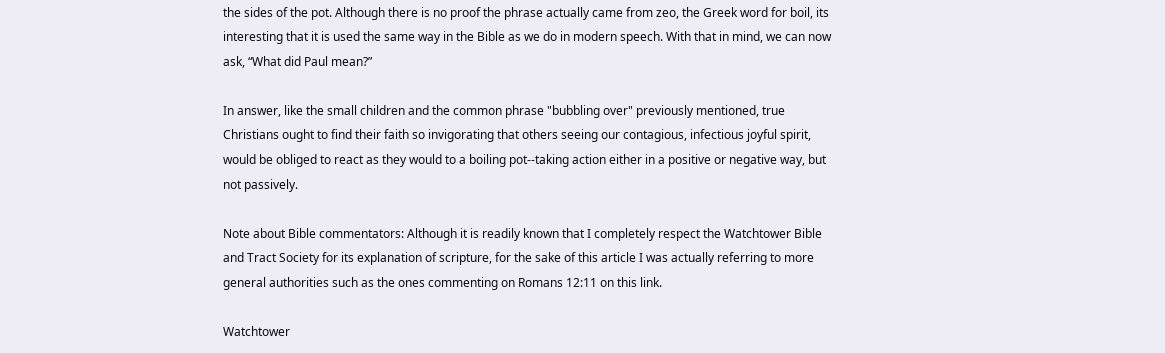the sides of the pot. Although there is no proof the phrase actually came from zeo, the Greek word for boil, its interesting that it is used the same way in the Bible as we do in modern speech. With that in mind, we can now ask, “What did Paul mean?”

In answer, like the small children and the common phrase "bubbling over" previously mentioned, true Christians ought to find their faith so invigorating that others seeing our contagious, infectious joyful spirit, would be obliged to react as they would to a boiling pot--taking action either in a positive or negative way, but not passively.

Note about Bible commentators: Although it is readily known that I completely respect the Watchtower Bible and Tract Society for its explanation of scripture, for the sake of this article I was actually referring to more general authorities such as the ones commenting on Romans 12:11 on this link.

Watchtower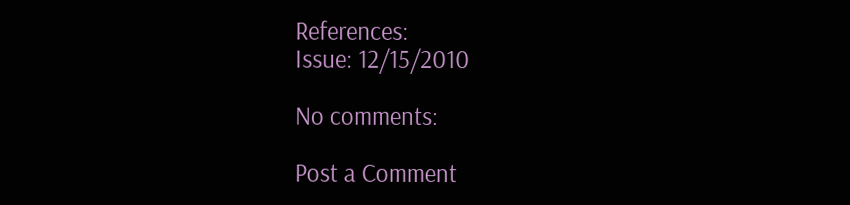References:
Issue: 12/15/2010

No comments:

Post a Comment